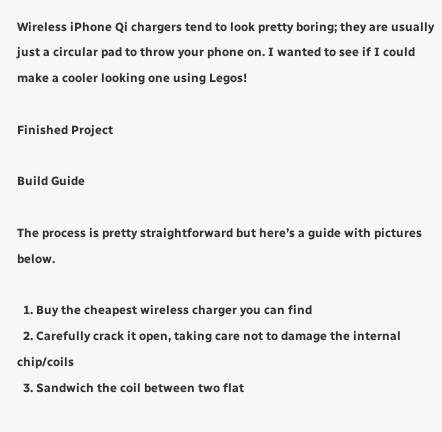Wireless iPhone Qi chargers tend to look pretty boring; they are usually just a circular pad to throw your phone on. I wanted to see if I could make a cooler looking one using Legos!

Finished Project

Build Guide

The process is pretty straightforward but here’s a guide with pictures below.

  1. Buy the cheapest wireless charger you can find
  2. Carefully crack it open, taking care not to damage the internal chip/coils
  3. Sandwich the coil between two flat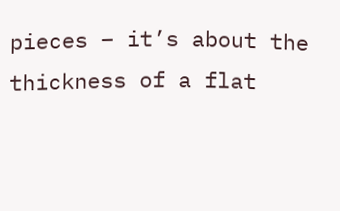pieces – it’s about the thickness of a flat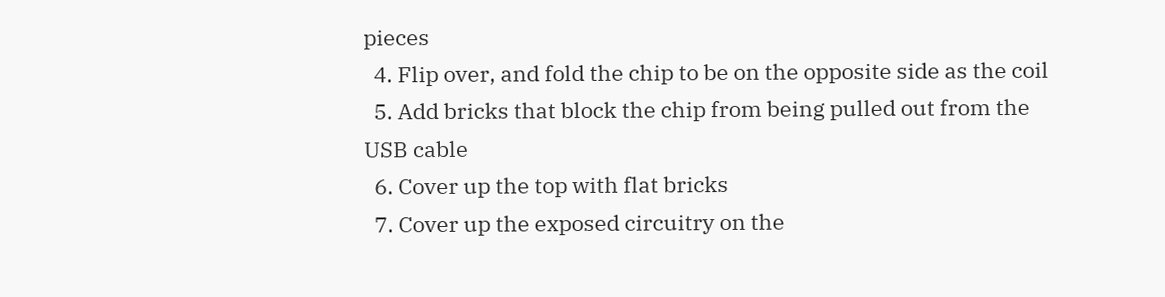pieces
  4. Flip over, and fold the chip to be on the opposite side as the coil
  5. Add bricks that block the chip from being pulled out from the USB cable
  6. Cover up the top with flat bricks
  7. Cover up the exposed circuitry on the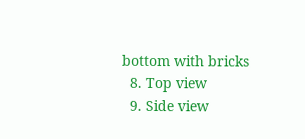bottom with bricks
  8. Top view
  9. Side view